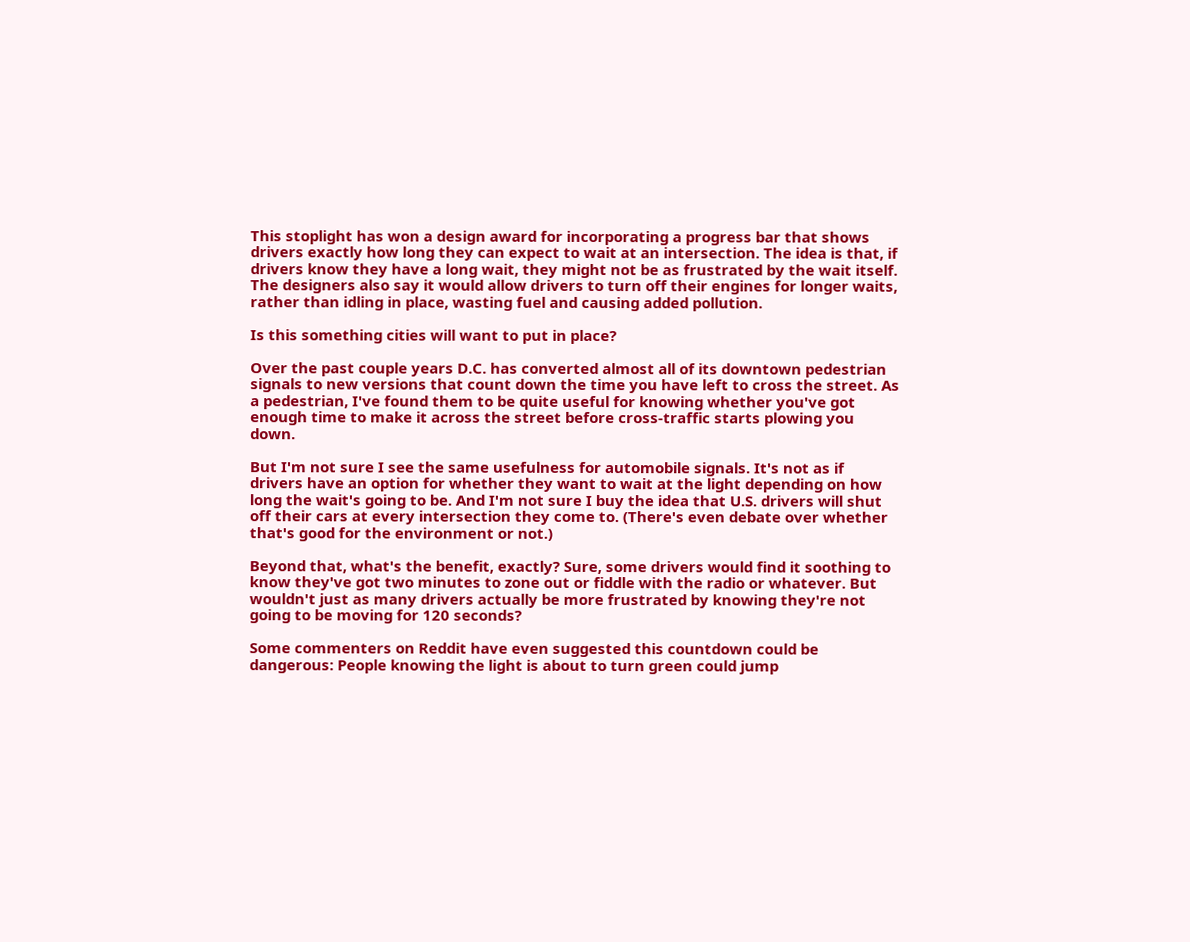This stoplight has won a design award for incorporating a progress bar that shows drivers exactly how long they can expect to wait at an intersection. The idea is that, if drivers know they have a long wait, they might not be as frustrated by the wait itself. The designers also say it would allow drivers to turn off their engines for longer waits, rather than idling in place, wasting fuel and causing added pollution.

Is this something cities will want to put in place?

Over the past couple years D.C. has converted almost all of its downtown pedestrian signals to new versions that count down the time you have left to cross the street. As a pedestrian, I've found them to be quite useful for knowing whether you've got enough time to make it across the street before cross-traffic starts plowing you down.

But I'm not sure I see the same usefulness for automobile signals. It's not as if drivers have an option for whether they want to wait at the light depending on how long the wait's going to be. And I'm not sure I buy the idea that U.S. drivers will shut off their cars at every intersection they come to. (There's even debate over whether that's good for the environment or not.)

Beyond that, what's the benefit, exactly? Sure, some drivers would find it soothing to know they've got two minutes to zone out or fiddle with the radio or whatever. But wouldn't just as many drivers actually be more frustrated by knowing they're not going to be moving for 120 seconds?

Some commenters on Reddit have even suggested this countdown could be dangerous: People knowing the light is about to turn green could jump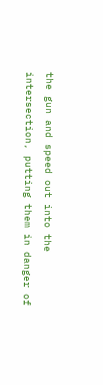the gun and speed out into the intersection, putting them in danger of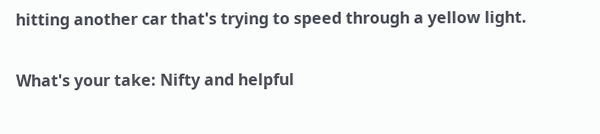hitting another car that's trying to speed through a yellow light.

What's your take: Nifty and helpful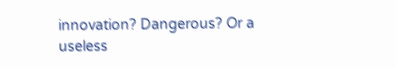innovation? Dangerous? Or a useless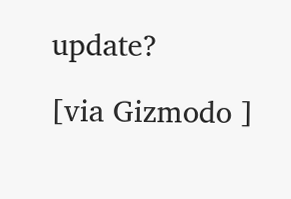update?

[via Gizmodo ]